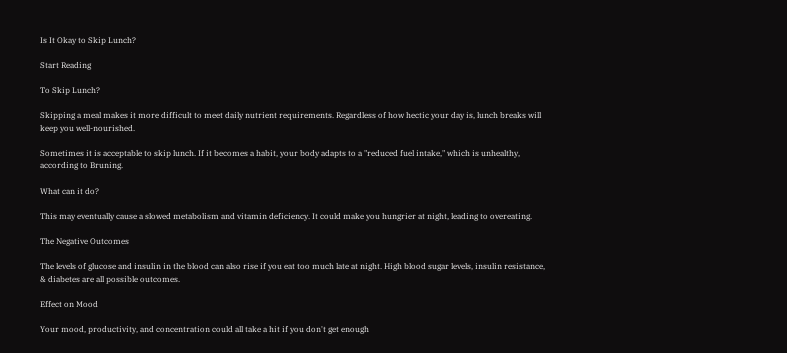Is It Okay to Skip Lunch?

Start Reading

To Skip Lunch?

Skipping a meal makes it more difficult to meet daily nutrient requirements. Regardless of how hectic your day is, lunch breaks will keep you well-nourished.

Sometimes it is acceptable to skip lunch. If it becomes a habit, your body adapts to a "reduced fuel intake," which is unhealthy, according to Bruning.

What can it do?

This may eventually cause a slowed metabolism and vitamin deficiency. It could make you hungrier at night, leading to overeating.

The Negative Outcomes

The levels of glucose and insulin in the blood can also rise if you eat too much late at night. High blood sugar levels, insulin resistance, & diabetes are all possible outcomes.

Effect on Mood

Your mood, productivity, and concentration could all take a hit if you don't get enough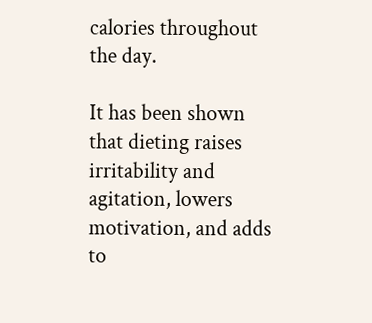calories throughout the day.

It has been shown that dieting raises irritability and agitation, lowers motivation, and adds to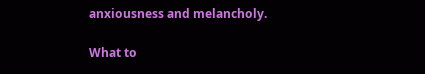anxiousness and melancholy.

What to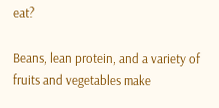eat?

Beans, lean protein, and a variety of fruits and vegetables make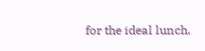for the ideal lunch.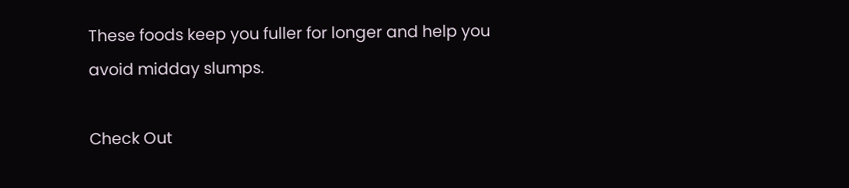These foods keep you fuller for longer and help you avoid midday slumps.

Check Out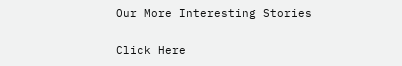Our More Interesting Stories

Click Here